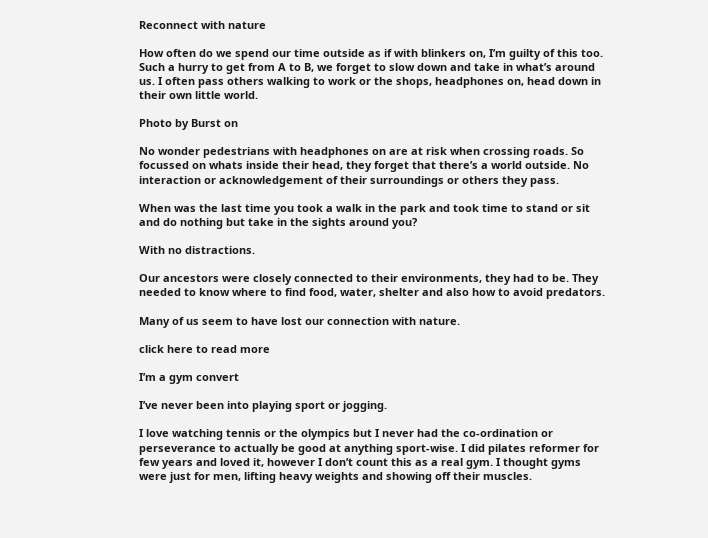Reconnect with nature

How often do we spend our time outside as if with blinkers on, I’m guilty of this too. Such a hurry to get from A to B, we forget to slow down and take in what’s around us. I often pass others walking to work or the shops, headphones on, head down in their own little world.

Photo by Burst on

No wonder pedestrians with headphones on are at risk when crossing roads. So focussed on whats inside their head, they forget that there’s a world outside. No interaction or acknowledgement of their surroundings or others they pass.

When was the last time you took a walk in the park and took time to stand or sit and do nothing but take in the sights around you?

With no distractions.

Our ancestors were closely connected to their environments, they had to be. They needed to know where to find food, water, shelter and also how to avoid predators.

Many of us seem to have lost our connection with nature.

click here to read more

I’m a gym convert

I’ve never been into playing sport or jogging.

I love watching tennis or the olympics but I never had the co-ordination or perseverance to actually be good at anything sport-wise. I did pilates reformer for few years and loved it, however I don’t count this as a real gym. I thought gyms were just for men, lifting heavy weights and showing off their muscles.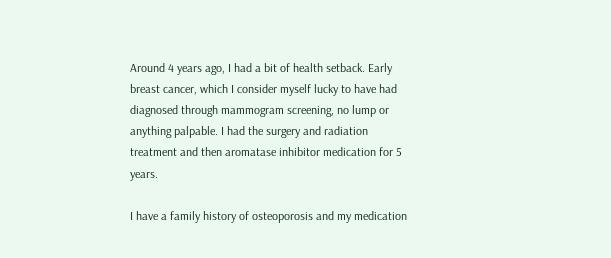Around 4 years ago, I had a bit of health setback. Early breast cancer, which I consider myself lucky to have had diagnosed through mammogram screening, no lump or anything palpable. I had the surgery and radiation treatment and then aromatase inhibitor medication for 5 years.

I have a family history of osteoporosis and my medication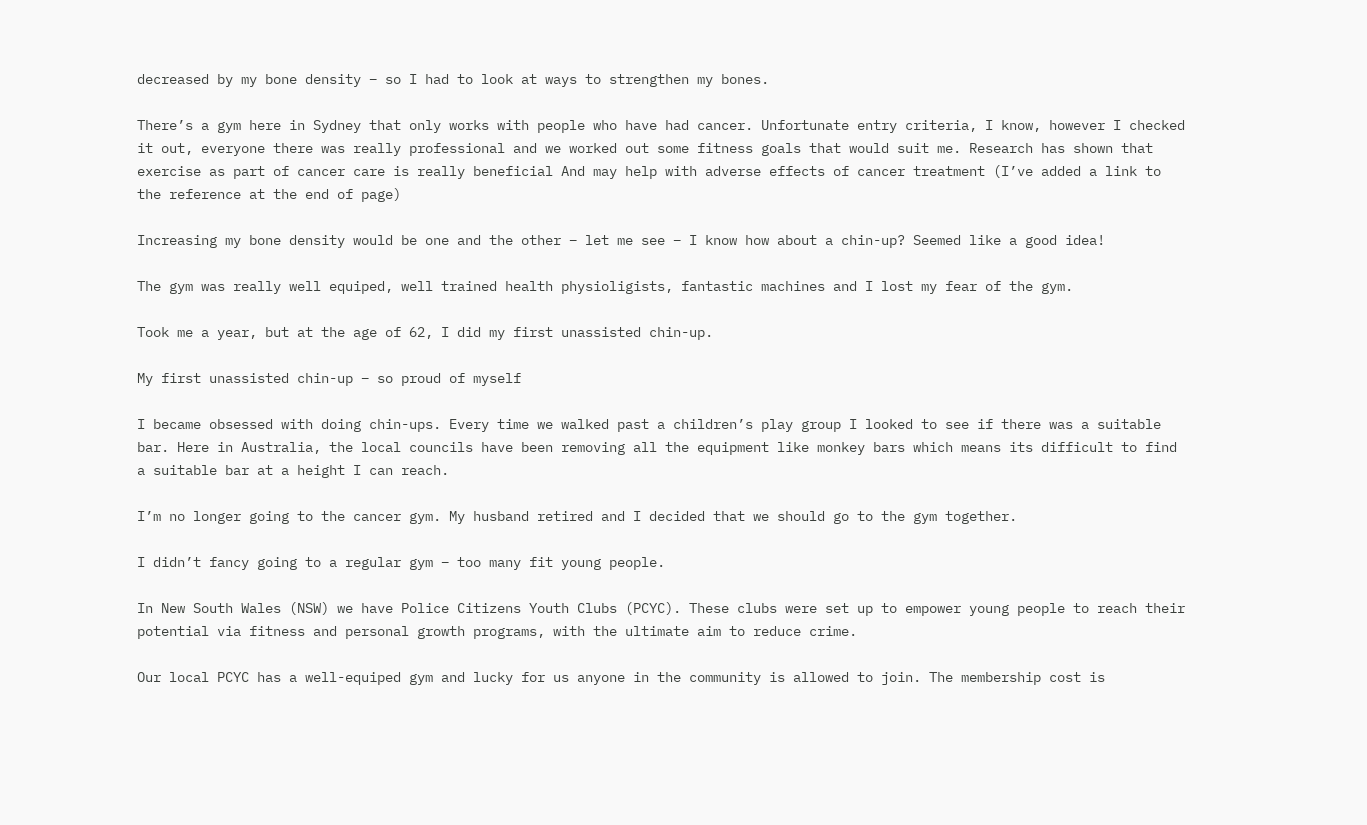decreased by my bone density – so I had to look at ways to strengthen my bones.

There’s a gym here in Sydney that only works with people who have had cancer. Unfortunate entry criteria, I know, however I checked it out, everyone there was really professional and we worked out some fitness goals that would suit me. Research has shown that exercise as part of cancer care is really beneficial And may help with adverse effects of cancer treatment (I’ve added a link to the reference at the end of page)

Increasing my bone density would be one and the other – let me see – I know how about a chin-up? Seemed like a good idea!

The gym was really well equiped, well trained health physioligists, fantastic machines and I lost my fear of the gym.

Took me a year, but at the age of 62, I did my first unassisted chin-up.

My first unassisted chin-up – so proud of myself

I became obsessed with doing chin-ups. Every time we walked past a children’s play group I looked to see if there was a suitable bar. Here in Australia, the local councils have been removing all the equipment like monkey bars which means its difficult to find a suitable bar at a height I can reach.

I’m no longer going to the cancer gym. My husband retired and I decided that we should go to the gym together.

I didn’t fancy going to a regular gym – too many fit young people.

In New South Wales (NSW) we have Police Citizens Youth Clubs (PCYC). These clubs were set up to empower young people to reach their potential via fitness and personal growth programs, with the ultimate aim to reduce crime.

Our local PCYC has a well-equiped gym and lucky for us anyone in the community is allowed to join. The membership cost is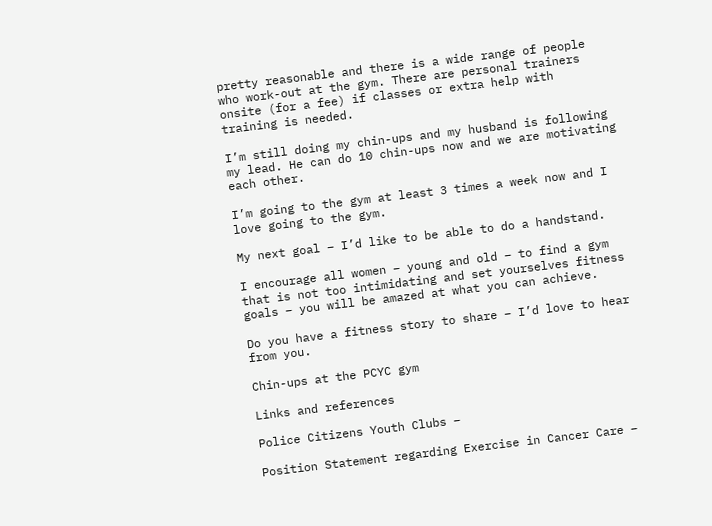pretty reasonable and there is a wide range of people who work-out at the gym. There are personal trainers onsite (for a fee) if classes or extra help with training is needed.

I’m still doing my chin-ups and my husband is following my lead. He can do 10 chin-ups now and we are motivating each other.

I’m going to the gym at least 3 times a week now and I love going to the gym.

My next goal – I’d like to be able to do a handstand.

I encourage all women – young and old – to find a gym that is not too intimidating and set yourselves fitness goals – you will be amazed at what you can achieve.

Do you have a fitness story to share – I’d love to hear from you.

Chin-ups at the PCYC gym

Links and references

Police Citizens Youth Clubs –

Position Statement regarding Exercise in Cancer Care –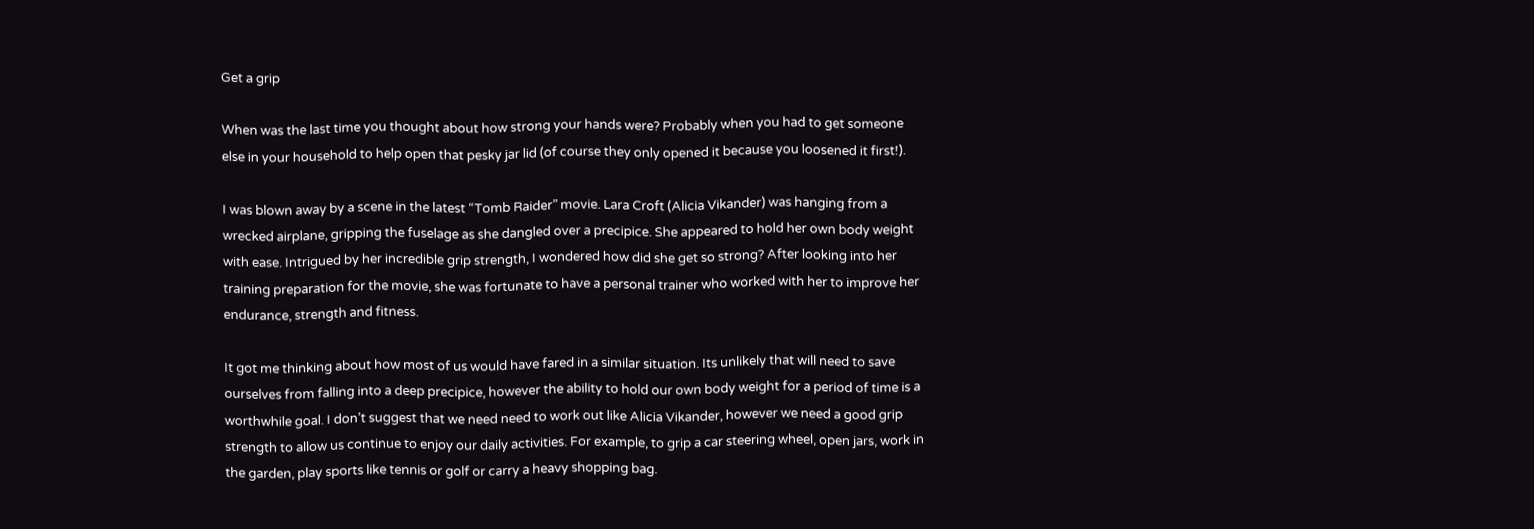Get a grip

When was the last time you thought about how strong your hands were? Probably when you had to get someone else in your household to help open that pesky jar lid (of course they only opened it because you loosened it first!).

I was blown away by a scene in the latest “Tomb Raider” movie. Lara Croft (Alicia Vikander) was hanging from a wrecked airplane, gripping the fuselage as she dangled over a precipice. She appeared to hold her own body weight with ease. Intrigued by her incredible grip strength, I wondered how did she get so strong? After looking into her training preparation for the movie, she was fortunate to have a personal trainer who worked with her to improve her endurance, strength and fitness.

It got me thinking about how most of us would have fared in a similar situation. Its unlikely that will need to save ourselves from falling into a deep precipice, however the ability to hold our own body weight for a period of time is a worthwhile goal. I don’t suggest that we need need to work out like Alicia Vikander, however we need a good grip strength to allow us continue to enjoy our daily activities. For example, to grip a car steering wheel, open jars, work in the garden, play sports like tennis or golf or carry a heavy shopping bag.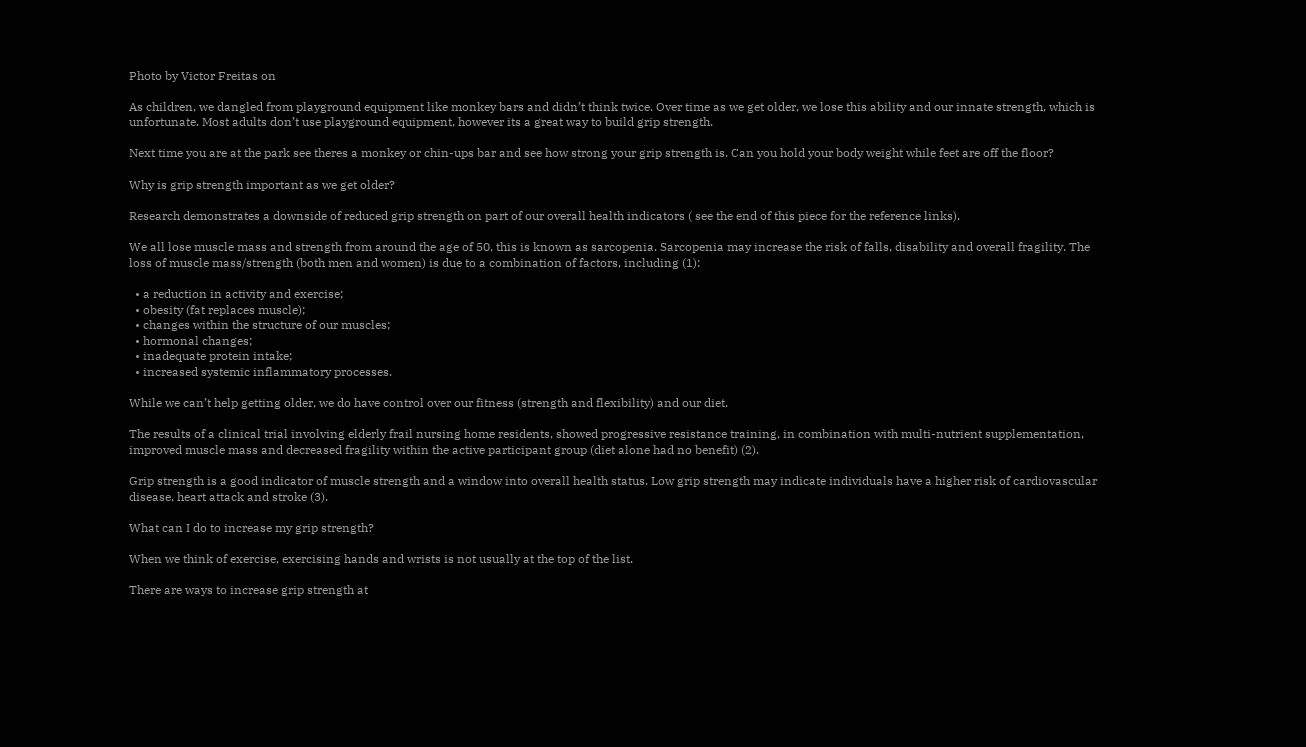Photo by Victor Freitas on

As children, we dangled from playground equipment like monkey bars and didn’t think twice. Over time as we get older, we lose this ability and our innate strength, which is unfortunate. Most adults don’t use playground equipment, however its a great way to build grip strength.

Next time you are at the park see theres a monkey or chin-ups bar and see how strong your grip strength is. Can you hold your body weight while feet are off the floor?

Why is grip strength important as we get older?

Research demonstrates a downside of reduced grip strength on part of our overall health indicators ( see the end of this piece for the reference links).

We all lose muscle mass and strength from around the age of 50, this is known as sarcopenia. Sarcopenia may increase the risk of falls, disability and overall fragility. The loss of muscle mass/strength (both men and women) is due to a combination of factors, including (1):

  • a reduction in activity and exercise;
  • obesity (fat replaces muscle);
  • changes within the structure of our muscles;
  • hormonal changes;
  • inadequate protein intake;
  • increased systemic inflammatory processes.

While we can’t help getting older, we do have control over our fitness (strength and flexibility) and our diet.

The results of a clinical trial involving elderly frail nursing home residents, showed progressive resistance training, in combination with multi-nutrient supplementation, improved muscle mass and decreased fragility within the active participant group (diet alone had no benefit) (2).

Grip strength is a good indicator of muscle strength and a window into overall health status. Low grip strength may indicate individuals have a higher risk of cardiovascular disease, heart attack and stroke (3).

What can I do to increase my grip strength?

When we think of exercise, exercising hands and wrists is not usually at the top of the list.

There are ways to increase grip strength at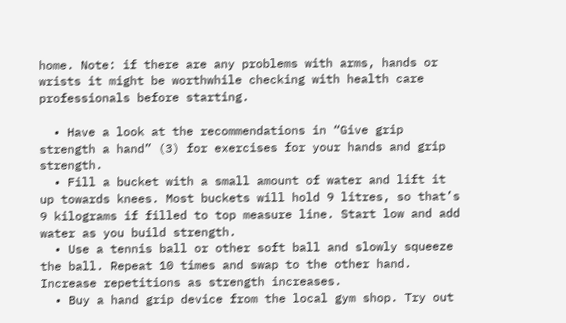home. Note: if there are any problems with arms, hands or wrists it might be worthwhile checking with health care professionals before starting.

  • Have a look at the recommendations in “Give grip strength a hand” (3) for exercises for your hands and grip strength.
  • Fill a bucket with a small amount of water and lift it up towards knees. Most buckets will hold 9 litres, so that’s 9 kilograms if filled to top measure line. Start low and add water as you build strength.
  • Use a tennis ball or other soft ball and slowly squeeze the ball. Repeat 10 times and swap to the other hand. Increase repetitions as strength increases.
  • Buy a hand grip device from the local gym shop. Try out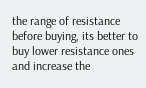the range of resistance before buying, its better to buy lower resistance ones and increase the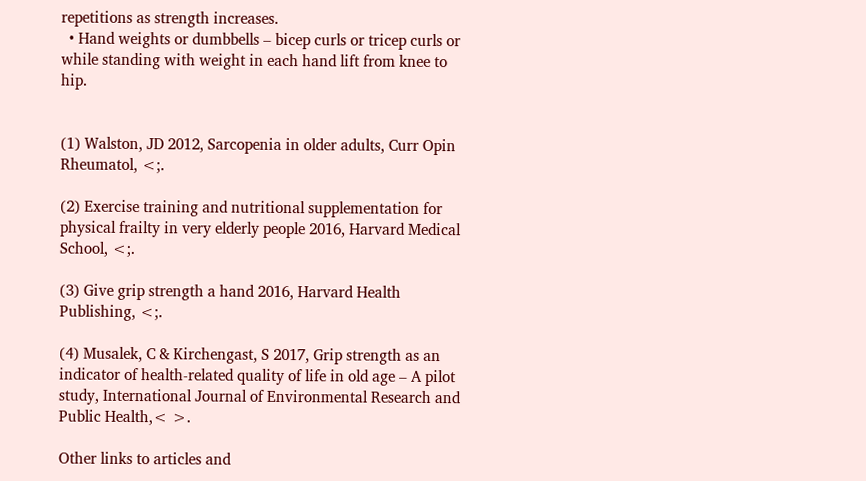repetitions as strength increases.
  • Hand weights or dumbbells – bicep curls or tricep curls or while standing with weight in each hand lift from knee to hip.


(1) Walston, JD 2012, Sarcopenia in older adults, Curr Opin Rheumatol, <;.

(2) Exercise training and nutritional supplementation for physical frailty in very elderly people 2016, Harvard Medical School, <;.

(3) Give grip strength a hand 2016, Harvard Health Publishing, <;.

(4) Musalek, C & Kirchengast, S 2017, Grip strength as an indicator of health-related quality of life in old age – A pilot study, International Journal of Environmental Research and Public Health,< >.

Other links to articles and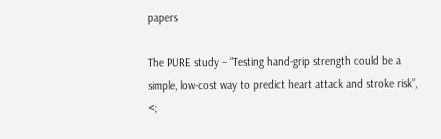papers

The PURE study – “Testing hand-grip strength could be a simple, low-cost way to predict heart attack and stroke risk”, <;